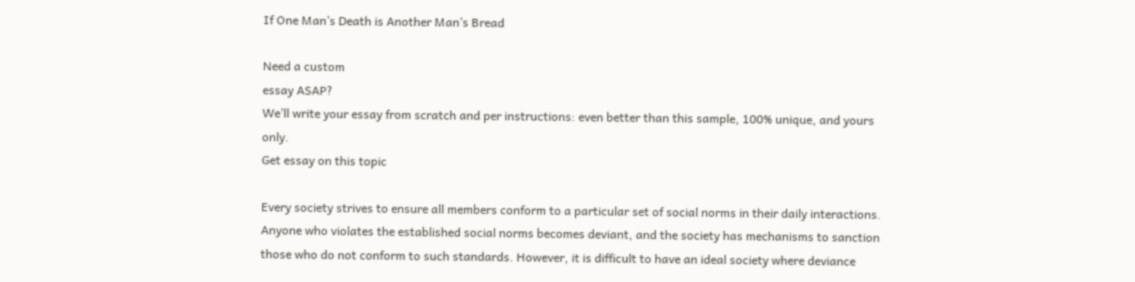If One Man’s Death is Another Man’s Bread

Need a custom
essay ASAP?
We’ll write your essay from scratch and per instructions: even better than this sample, 100% unique, and yours only.
Get essay on this topic

Every society strives to ensure all members conform to a particular set of social norms in their daily interactions. Anyone who violates the established social norms becomes deviant, and the society has mechanisms to sanction those who do not conform to such standards. However, it is difficult to have an ideal society where deviance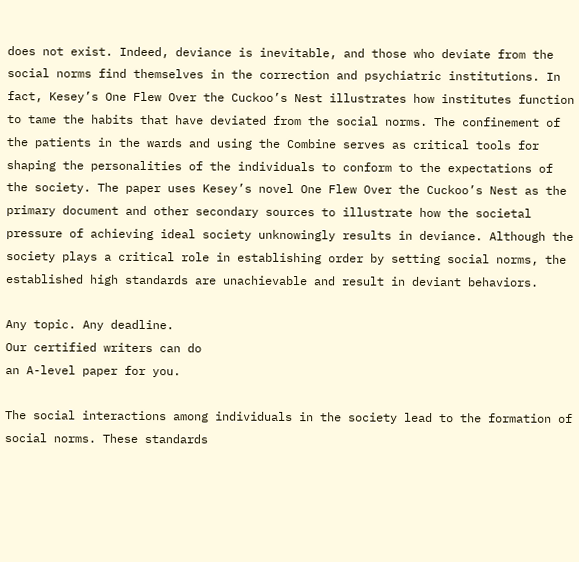does not exist. Indeed, deviance is inevitable, and those who deviate from the social norms find themselves in the correction and psychiatric institutions. In fact, Kesey’s One Flew Over the Cuckoo’s Nest illustrates how institutes function to tame the habits that have deviated from the social norms. The confinement of the patients in the wards and using the Combine serves as critical tools for shaping the personalities of the individuals to conform to the expectations of the society. The paper uses Kesey’s novel One Flew Over the Cuckoo’s Nest as the primary document and other secondary sources to illustrate how the societal pressure of achieving ideal society unknowingly results in deviance. Although the society plays a critical role in establishing order by setting social norms, the established high standards are unachievable and result in deviant behaviors.

Any topic. Any deadline.
Our certified writers can do
an A-level paper for you.

The social interactions among individuals in the society lead to the formation of social norms. These standards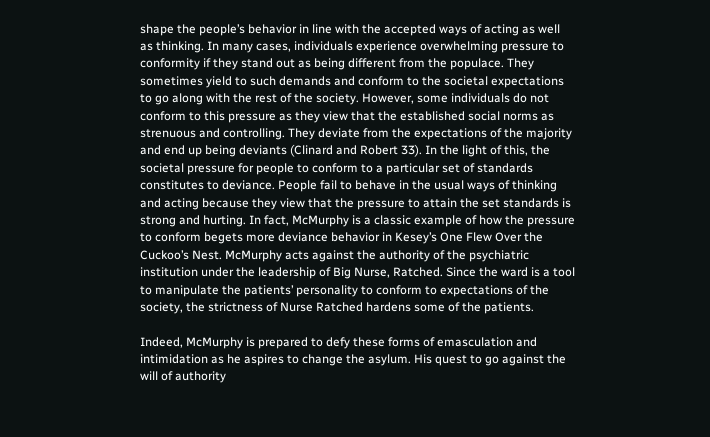shape the people’s behavior in line with the accepted ways of acting as well as thinking. In many cases, individuals experience overwhelming pressure to conformity if they stand out as being different from the populace. They sometimes yield to such demands and conform to the societal expectations to go along with the rest of the society. However, some individuals do not conform to this pressure as they view that the established social norms as strenuous and controlling. They deviate from the expectations of the majority and end up being deviants (Clinard and Robert 33). In the light of this, the societal pressure for people to conform to a particular set of standards constitutes to deviance. People fail to behave in the usual ways of thinking and acting because they view that the pressure to attain the set standards is strong and hurting. In fact, McMurphy is a classic example of how the pressure to conform begets more deviance behavior in Kesey’s One Flew Over the Cuckoo’s Nest. McMurphy acts against the authority of the psychiatric institution under the leadership of Big Nurse, Ratched. Since the ward is a tool to manipulate the patients’ personality to conform to expectations of the society, the strictness of Nurse Ratched hardens some of the patients.

Indeed, McMurphy is prepared to defy these forms of emasculation and intimidation as he aspires to change the asylum. His quest to go against the will of authority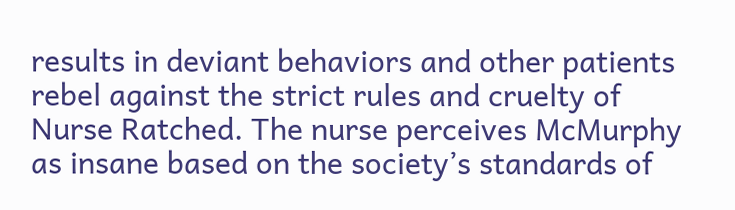results in deviant behaviors and other patients rebel against the strict rules and cruelty of Nurse Ratched. The nurse perceives McMurphy as insane based on the society’s standards of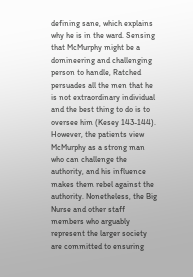defining sane, which explains why he is in the ward. Sensing that McMurphy might be a domineering and challenging person to handle, Ratched persuades all the men that he is not extraordinary individual and the best thing to do is to oversee him (Kesey 143-144). However, the patients view McMurphy as a strong man who can challenge the authority, and his influence makes them rebel against the authority. Nonetheless, the Big Nurse and other staff members who arguably represent the larger society are committed to ensuring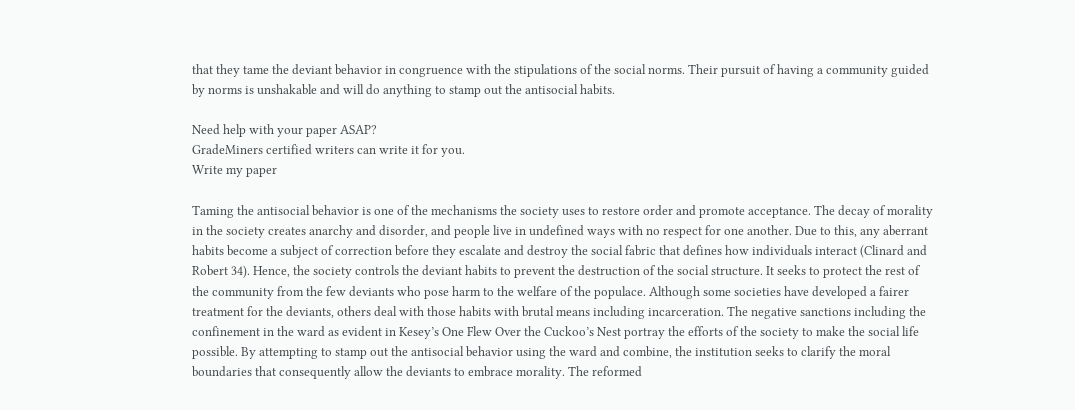that they tame the deviant behavior in congruence with the stipulations of the social norms. Their pursuit of having a community guided by norms is unshakable and will do anything to stamp out the antisocial habits.

Need help with your paper ASAP?
GradeMiners certified writers can write it for you.
Write my paper

Taming the antisocial behavior is one of the mechanisms the society uses to restore order and promote acceptance. The decay of morality in the society creates anarchy and disorder, and people live in undefined ways with no respect for one another. Due to this, any aberrant habits become a subject of correction before they escalate and destroy the social fabric that defines how individuals interact (Clinard and Robert 34). Hence, the society controls the deviant habits to prevent the destruction of the social structure. It seeks to protect the rest of the community from the few deviants who pose harm to the welfare of the populace. Although some societies have developed a fairer treatment for the deviants, others deal with those habits with brutal means including incarceration. The negative sanctions including the confinement in the ward as evident in Kesey’s One Flew Over the Cuckoo’s Nest portray the efforts of the society to make the social life possible. By attempting to stamp out the antisocial behavior using the ward and combine, the institution seeks to clarify the moral boundaries that consequently allow the deviants to embrace morality. The reformed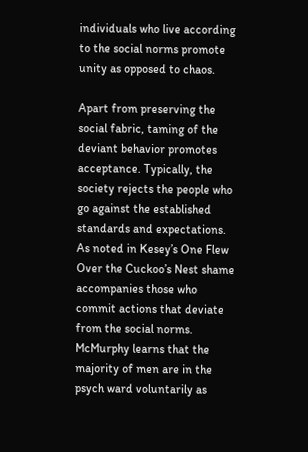individuals who live according to the social norms promote unity as opposed to chaos.

Apart from preserving the social fabric, taming of the deviant behavior promotes acceptance. Typically, the society rejects the people who go against the established standards and expectations. As noted in Kesey’s One Flew Over the Cuckoo’s Nest shame accompanies those who commit actions that deviate from the social norms. McMurphy learns that the majority of men are in the psych ward voluntarily as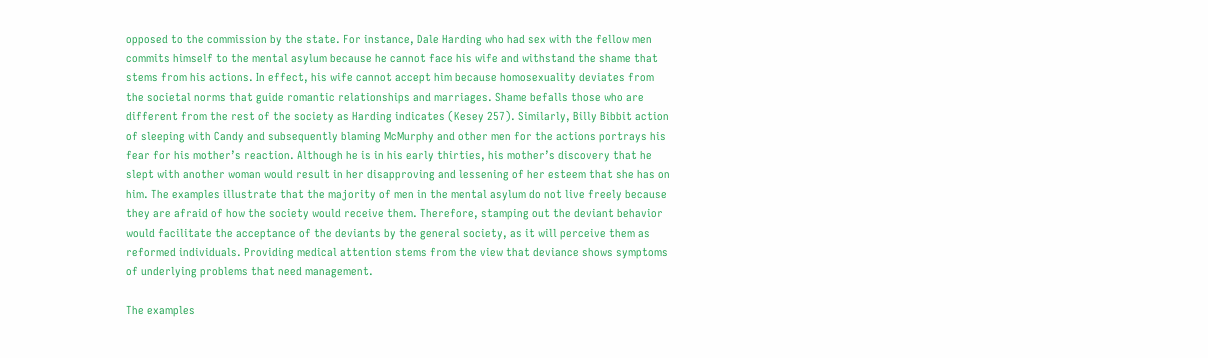opposed to the commission by the state. For instance, Dale Harding who had sex with the fellow men commits himself to the mental asylum because he cannot face his wife and withstand the shame that stems from his actions. In effect, his wife cannot accept him because homosexuality deviates from the societal norms that guide romantic relationships and marriages. Shame befalls those who are different from the rest of the society as Harding indicates (Kesey 257). Similarly, Billy Bibbit action of sleeping with Candy and subsequently blaming McMurphy and other men for the actions portrays his fear for his mother’s reaction. Although he is in his early thirties, his mother’s discovery that he slept with another woman would result in her disapproving and lessening of her esteem that she has on him. The examples illustrate that the majority of men in the mental asylum do not live freely because they are afraid of how the society would receive them. Therefore, stamping out the deviant behavior would facilitate the acceptance of the deviants by the general society, as it will perceive them as reformed individuals. Providing medical attention stems from the view that deviance shows symptoms of underlying problems that need management.

The examples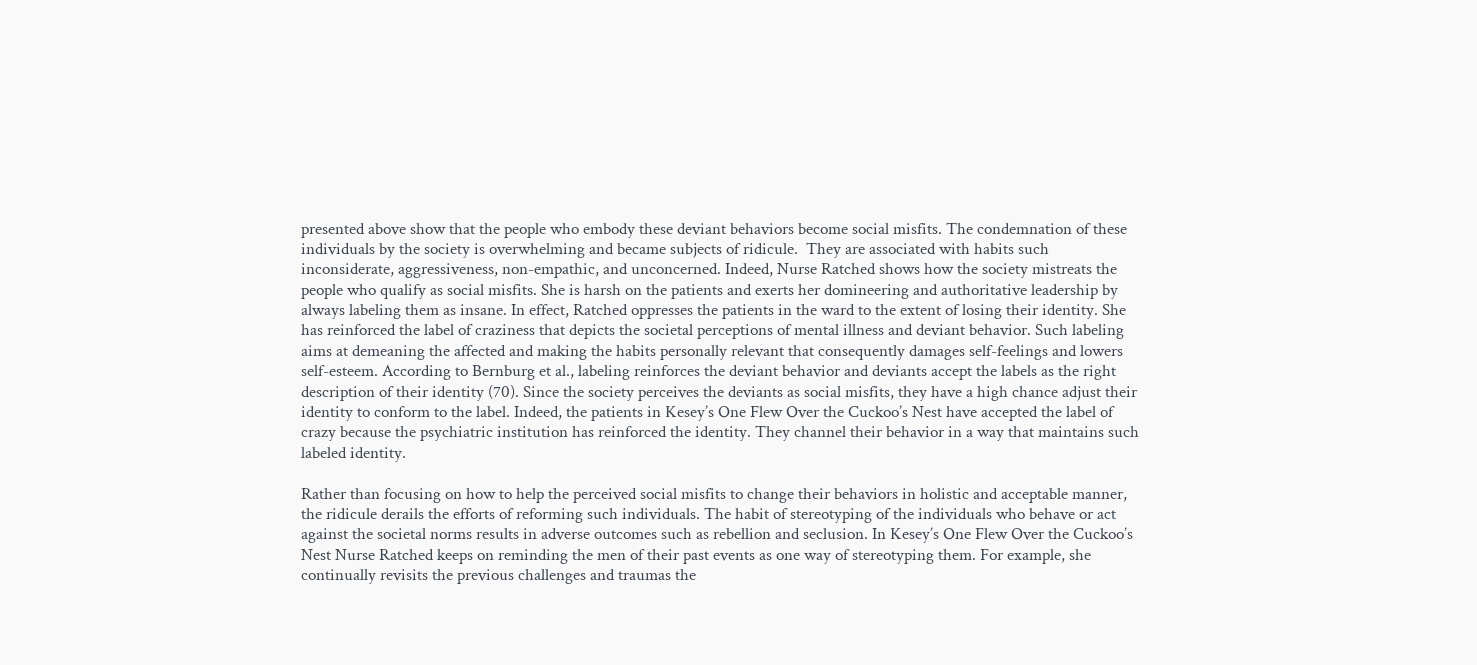presented above show that the people who embody these deviant behaviors become social misfits. The condemnation of these individuals by the society is overwhelming and became subjects of ridicule.  They are associated with habits such inconsiderate, aggressiveness, non-empathic, and unconcerned. Indeed, Nurse Ratched shows how the society mistreats the people who qualify as social misfits. She is harsh on the patients and exerts her domineering and authoritative leadership by always labeling them as insane. In effect, Ratched oppresses the patients in the ward to the extent of losing their identity. She has reinforced the label of craziness that depicts the societal perceptions of mental illness and deviant behavior. Such labeling aims at demeaning the affected and making the habits personally relevant that consequently damages self-feelings and lowers self-esteem. According to Bernburg et al., labeling reinforces the deviant behavior and deviants accept the labels as the right description of their identity (70). Since the society perceives the deviants as social misfits, they have a high chance adjust their identity to conform to the label. Indeed, the patients in Kesey’s One Flew Over the Cuckoo’s Nest have accepted the label of crazy because the psychiatric institution has reinforced the identity. They channel their behavior in a way that maintains such labeled identity.

Rather than focusing on how to help the perceived social misfits to change their behaviors in holistic and acceptable manner, the ridicule derails the efforts of reforming such individuals. The habit of stereotyping of the individuals who behave or act against the societal norms results in adverse outcomes such as rebellion and seclusion. In Kesey’s One Flew Over the Cuckoo’s Nest Nurse Ratched keeps on reminding the men of their past events as one way of stereotyping them. For example, she continually revisits the previous challenges and traumas the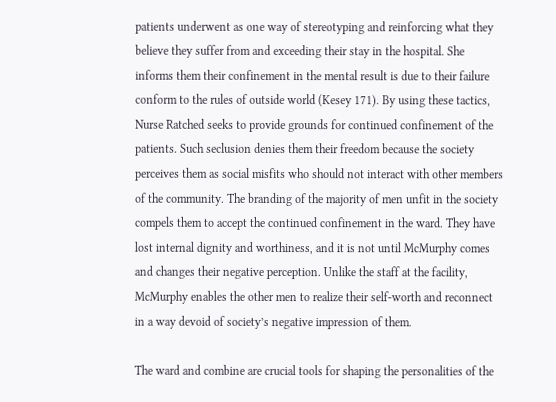patients underwent as one way of stereotyping and reinforcing what they believe they suffer from and exceeding their stay in the hospital. She informs them their confinement in the mental result is due to their failure conform to the rules of outside world (Kesey 171). By using these tactics, Nurse Ratched seeks to provide grounds for continued confinement of the patients. Such seclusion denies them their freedom because the society perceives them as social misfits who should not interact with other members of the community. The branding of the majority of men unfit in the society compels them to accept the continued confinement in the ward. They have lost internal dignity and worthiness, and it is not until McMurphy comes and changes their negative perception. Unlike the staff at the facility, McMurphy enables the other men to realize their self-worth and reconnect in a way devoid of society’s negative impression of them.

The ward and combine are crucial tools for shaping the personalities of the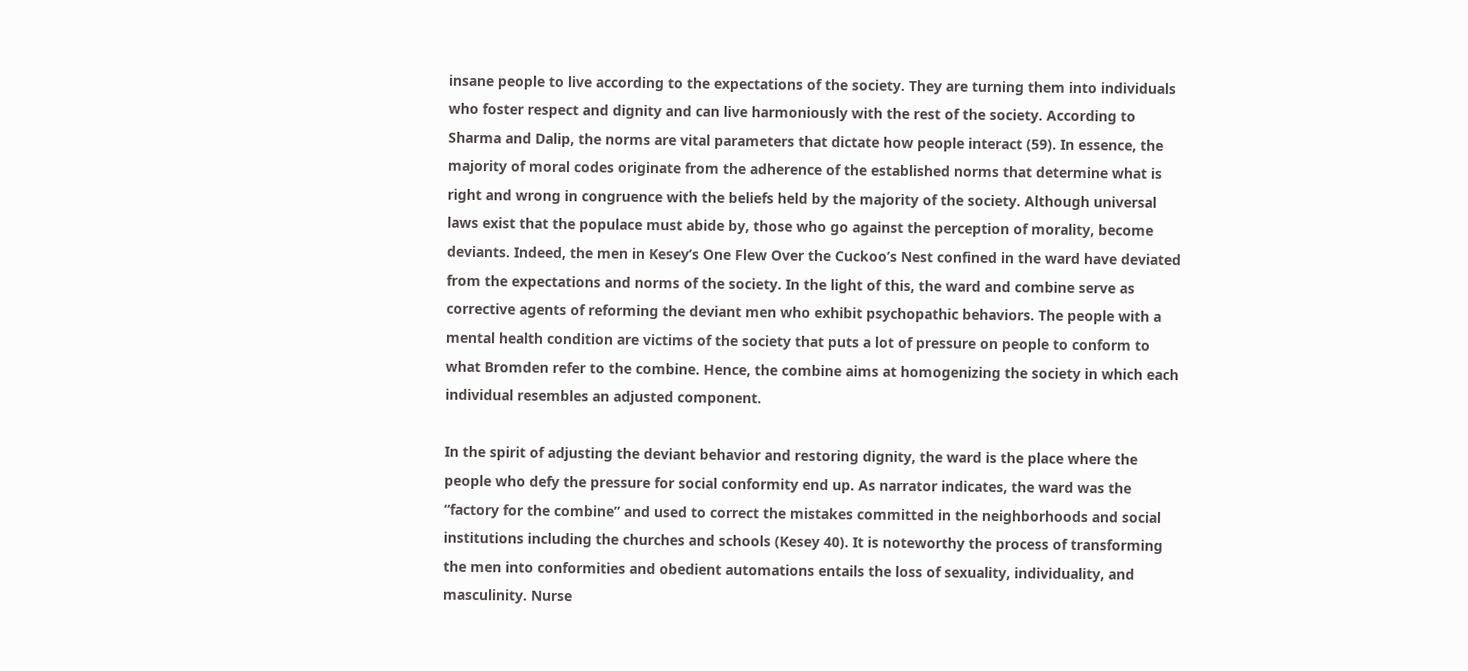insane people to live according to the expectations of the society. They are turning them into individuals who foster respect and dignity and can live harmoniously with the rest of the society. According to Sharma and Dalip, the norms are vital parameters that dictate how people interact (59). In essence, the majority of moral codes originate from the adherence of the established norms that determine what is right and wrong in congruence with the beliefs held by the majority of the society. Although universal laws exist that the populace must abide by, those who go against the perception of morality, become deviants. Indeed, the men in Kesey’s One Flew Over the Cuckoo’s Nest confined in the ward have deviated from the expectations and norms of the society. In the light of this, the ward and combine serve as corrective agents of reforming the deviant men who exhibit psychopathic behaviors. The people with a mental health condition are victims of the society that puts a lot of pressure on people to conform to what Bromden refer to the combine. Hence, the combine aims at homogenizing the society in which each individual resembles an adjusted component.

In the spirit of adjusting the deviant behavior and restoring dignity, the ward is the place where the people who defy the pressure for social conformity end up. As narrator indicates, the ward was the “factory for the combine” and used to correct the mistakes committed in the neighborhoods and social institutions including the churches and schools (Kesey 40). It is noteworthy the process of transforming the men into conformities and obedient automations entails the loss of sexuality, individuality, and masculinity. Nurse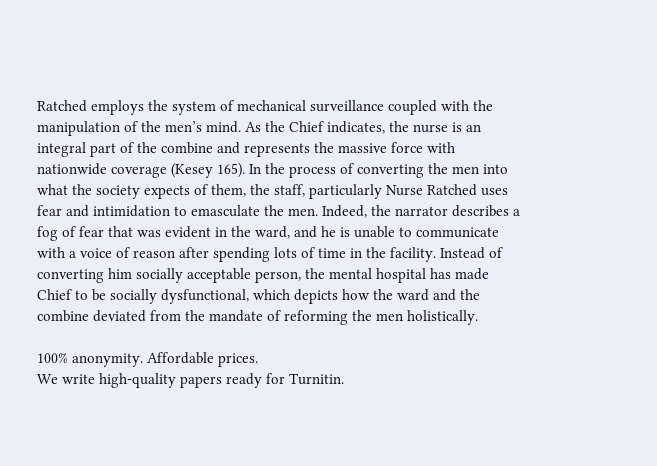Ratched employs the system of mechanical surveillance coupled with the manipulation of the men’s mind. As the Chief indicates, the nurse is an integral part of the combine and represents the massive force with nationwide coverage (Kesey 165). In the process of converting the men into what the society expects of them, the staff, particularly Nurse Ratched uses fear and intimidation to emasculate the men. Indeed, the narrator describes a fog of fear that was evident in the ward, and he is unable to communicate with a voice of reason after spending lots of time in the facility. Instead of converting him socially acceptable person, the mental hospital has made Chief to be socially dysfunctional, which depicts how the ward and the combine deviated from the mandate of reforming the men holistically.

100% anonymity. Affordable prices.
We write high-quality papers ready for Turnitin.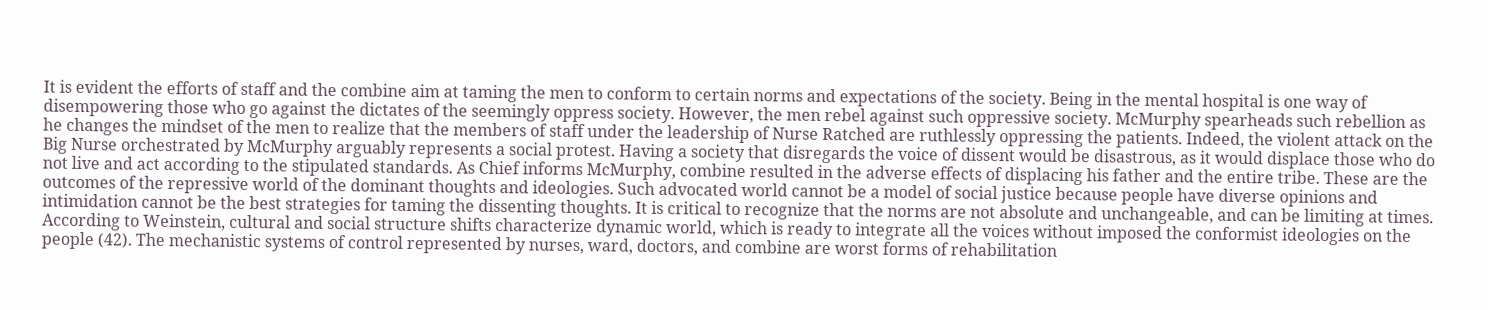It is evident the efforts of staff and the combine aim at taming the men to conform to certain norms and expectations of the society. Being in the mental hospital is one way of disempowering those who go against the dictates of the seemingly oppress society. However, the men rebel against such oppressive society. McMurphy spearheads such rebellion as he changes the mindset of the men to realize that the members of staff under the leadership of Nurse Ratched are ruthlessly oppressing the patients. Indeed, the violent attack on the Big Nurse orchestrated by McMurphy arguably represents a social protest. Having a society that disregards the voice of dissent would be disastrous, as it would displace those who do not live and act according to the stipulated standards. As Chief informs McMurphy, combine resulted in the adverse effects of displacing his father and the entire tribe. These are the outcomes of the repressive world of the dominant thoughts and ideologies. Such advocated world cannot be a model of social justice because people have diverse opinions and intimidation cannot be the best strategies for taming the dissenting thoughts. It is critical to recognize that the norms are not absolute and unchangeable, and can be limiting at times. According to Weinstein, cultural and social structure shifts characterize dynamic world, which is ready to integrate all the voices without imposed the conformist ideologies on the people (42). The mechanistic systems of control represented by nurses, ward, doctors, and combine are worst forms of rehabilitation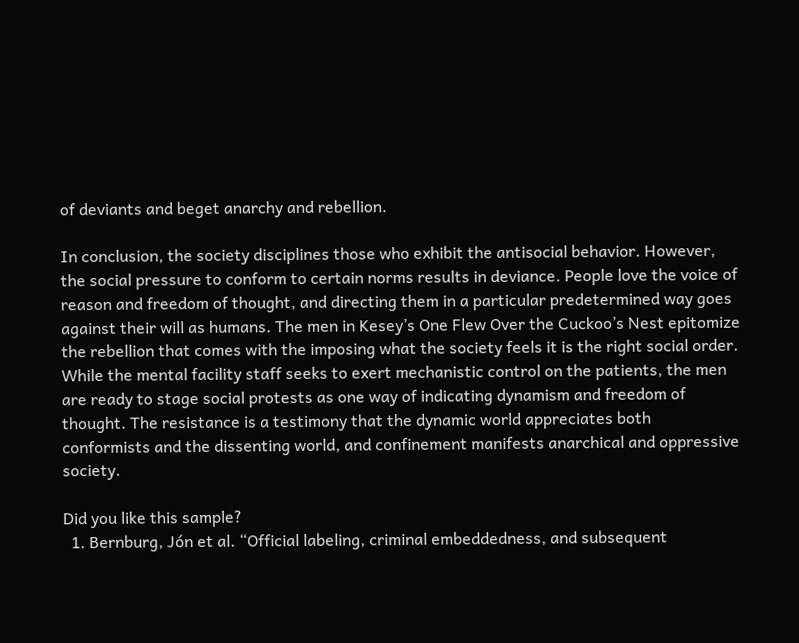of deviants and beget anarchy and rebellion.

In conclusion, the society disciplines those who exhibit the antisocial behavior. However, the social pressure to conform to certain norms results in deviance. People love the voice of reason and freedom of thought, and directing them in a particular predetermined way goes against their will as humans. The men in Kesey’s One Flew Over the Cuckoo’s Nest epitomize the rebellion that comes with the imposing what the society feels it is the right social order. While the mental facility staff seeks to exert mechanistic control on the patients, the men are ready to stage social protests as one way of indicating dynamism and freedom of thought. The resistance is a testimony that the dynamic world appreciates both conformists and the dissenting world, and confinement manifests anarchical and oppressive society.

Did you like this sample?
  1. Bernburg, Jón et al. “Official labeling, criminal embeddedness, and subsequent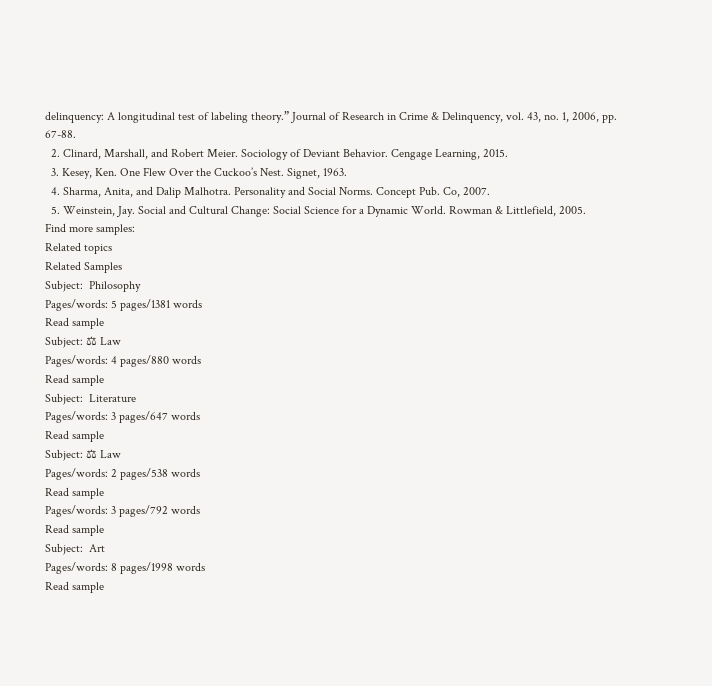delinquency: A longitudinal test of labeling theory.” Journal of Research in Crime & Delinquency, vol. 43, no. 1, 2006, pp. 67-88.
  2. Clinard, Marshall, and Robert Meier. Sociology of Deviant Behavior. Cengage Learning, 2015.
  3. Kesey, Ken. One Flew Over the Cuckoo’s Nest. Signet, 1963.
  4. Sharma, Anita, and Dalip Malhotra. Personality and Social Norms. Concept Pub. Co, 2007.
  5. Weinstein, Jay. Social and Cultural Change: Social Science for a Dynamic World. Rowman & Littlefield, 2005.
Find more samples:
Related topics
Related Samples
Subject:  Philosophy
Pages/words: 5 pages/1381 words
Read sample
Subject: ⚖ Law
Pages/words: 4 pages/880 words
Read sample
Subject:  Literature
Pages/words: 3 pages/647 words
Read sample
Subject: ⚖ Law
Pages/words: 2 pages/538 words
Read sample
Pages/words: 3 pages/792 words
Read sample
Subject:  Art
Pages/words: 8 pages/1998 words
Read sample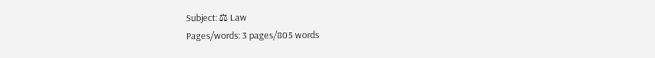Subject: ⚖ Law
Pages/words: 3 pages/805 words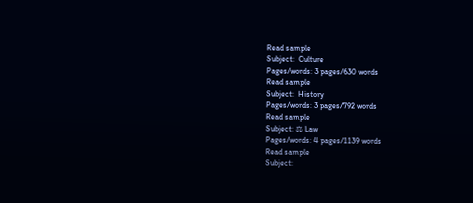Read sample
Subject:  Culture
Pages/words: 3 pages/630 words
Read sample
Subject:  History
Pages/words: 3 pages/792 words
Read sample
Subject: ⚖ Law
Pages/words: 4 pages/1139 words
Read sample
Subject: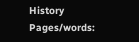History
Pages/words: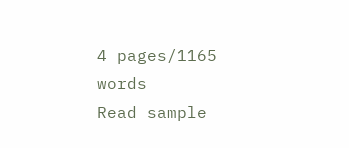4 pages/1165 words
Read sample